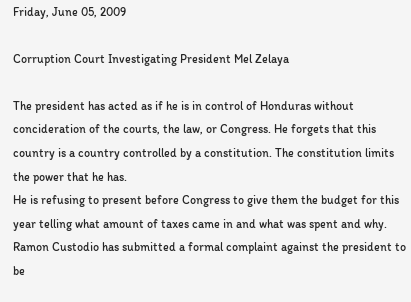Friday, June 05, 2009

Corruption Court Investigating President Mel Zelaya

The president has acted as if he is in control of Honduras without concideration of the courts, the law, or Congress. He forgets that this country is a country controlled by a constitution. The constitution limits the power that he has.
He is refusing to present before Congress to give them the budget for this year telling what amount of taxes came in and what was spent and why. Ramon Custodio has submitted a formal complaint against the president to be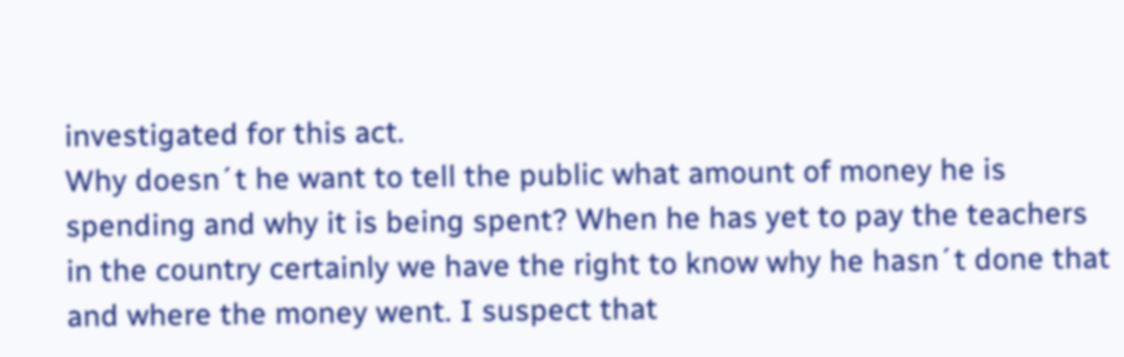investigated for this act.
Why doesn´t he want to tell the public what amount of money he is spending and why it is being spent? When he has yet to pay the teachers in the country certainly we have the right to know why he hasn´t done that and where the money went. I suspect that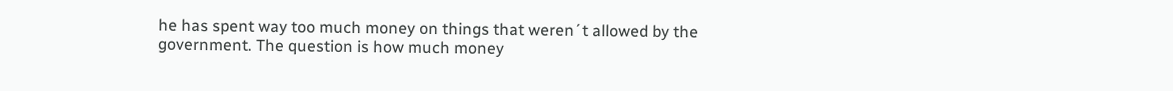he has spent way too much money on things that weren´t allowed by the government. The question is how much money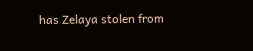has Zelaya stolen from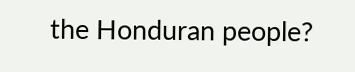the Honduran people?